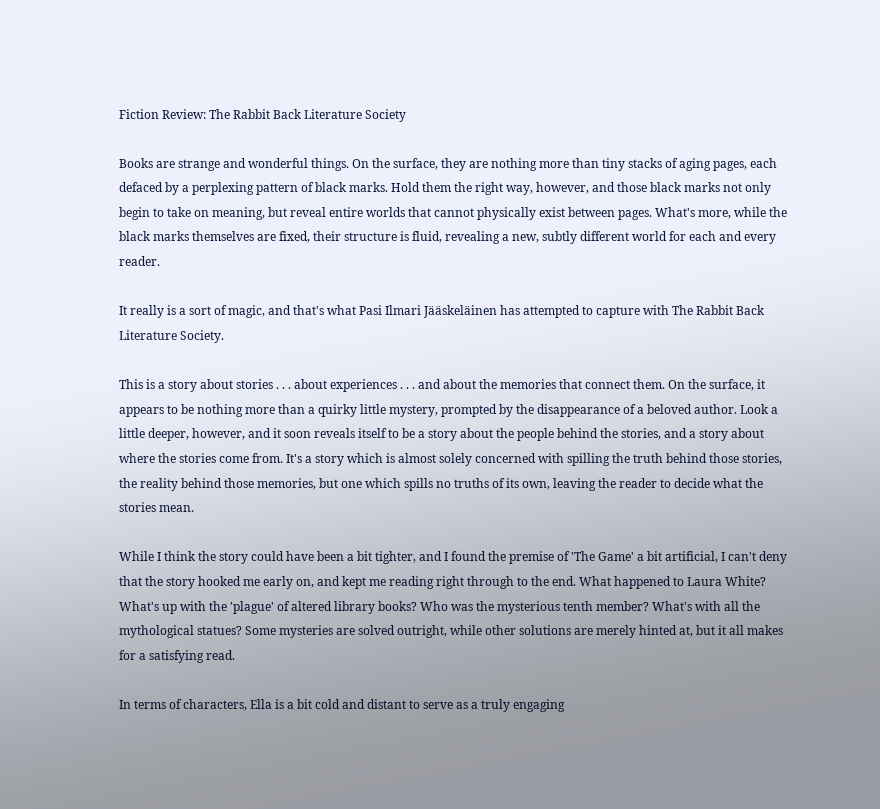Fiction Review: The Rabbit Back Literature Society

Books are strange and wonderful things. On the surface, they are nothing more than tiny stacks of aging pages, each defaced by a perplexing pattern of black marks. Hold them the right way, however, and those black marks not only begin to take on meaning, but reveal entire worlds that cannot physically exist between pages. What's more, while the black marks themselves are fixed, their structure is fluid, revealing a new, subtly different world for each and every reader.

It really is a sort of magic, and that's what Pasi Ilmari Jääskeläinen has attempted to capture with The Rabbit Back Literature Society.

This is a story about stories . . . about experiences . . . and about the memories that connect them. On the surface, it appears to be nothing more than a quirky little mystery, prompted by the disappearance of a beloved author. Look a little deeper, however, and it soon reveals itself to be a story about the people behind the stories, and a story about where the stories come from. It's a story which is almost solely concerned with spilling the truth behind those stories, the reality behind those memories, but one which spills no truths of its own, leaving the reader to decide what the stories mean.

While I think the story could have been a bit tighter, and I found the premise of 'The Game' a bit artificial, I can't deny that the story hooked me early on, and kept me reading right through to the end. What happened to Laura White? What's up with the 'plague' of altered library books? Who was the mysterious tenth member? What's with all the mythological statues? Some mysteries are solved outright, while other solutions are merely hinted at, but it all makes for a satisfying read.

In terms of characters, Ella is a bit cold and distant to serve as a truly engaging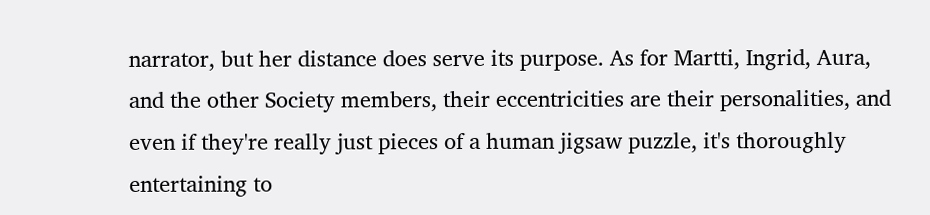narrator, but her distance does serve its purpose. As for Martti, Ingrid, Aura, and the other Society members, their eccentricities are their personalities, and even if they're really just pieces of a human jigsaw puzzle, it's thoroughly entertaining to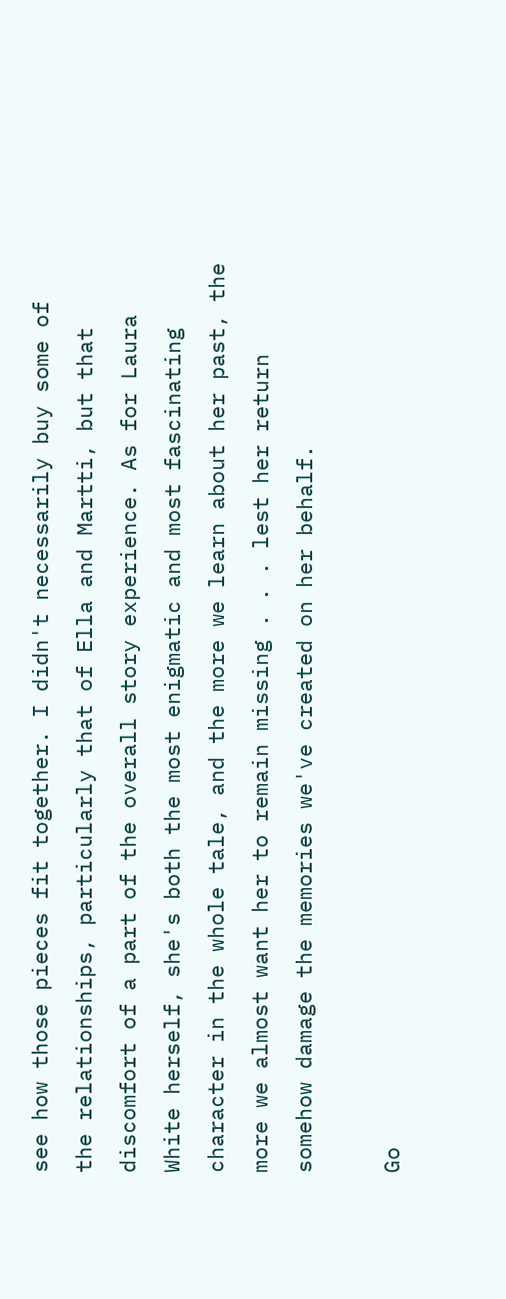see how those pieces fit together. I didn't necessarily buy some of the relationships, particularly that of Ella and Martti, but that discomfort of a part of the overall story experience. As for Laura White herself, she's both the most enigmatic and most fascinating character in the whole tale, and the more we learn about her past, the more we almost want her to remain missing . . . lest her return somehow damage the memories we've created on her behalf.

Go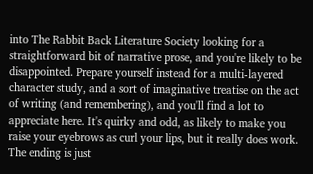into The Rabbit Back Literature Society looking for a straightforward bit of narrative prose, and you're likely to be disappointed. Prepare yourself instead for a multi-layered character study, and a sort of imaginative treatise on the act of writing (and remembering), and you'll find a lot to appreciate here. It's quirky and odd, as likely to make you raise your eyebrows as curl your lips, but it really does work. The ending is just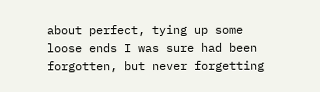about perfect, tying up some loose ends I was sure had been forgotten, but never forgetting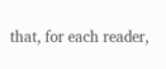that, for each reader,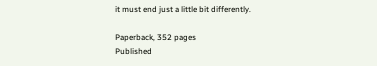it must end just a little bit differently.

Paperback, 352 pages
Published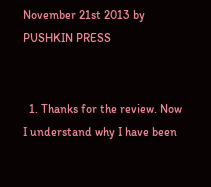November 21st 2013 by PUSHKIN PRESS


  1. Thanks for the review. Now I understand why I have been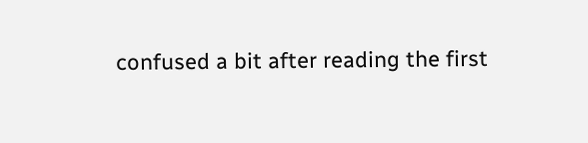confused a bit after reading the first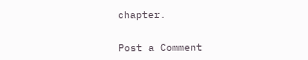chapter.


Post a Comment